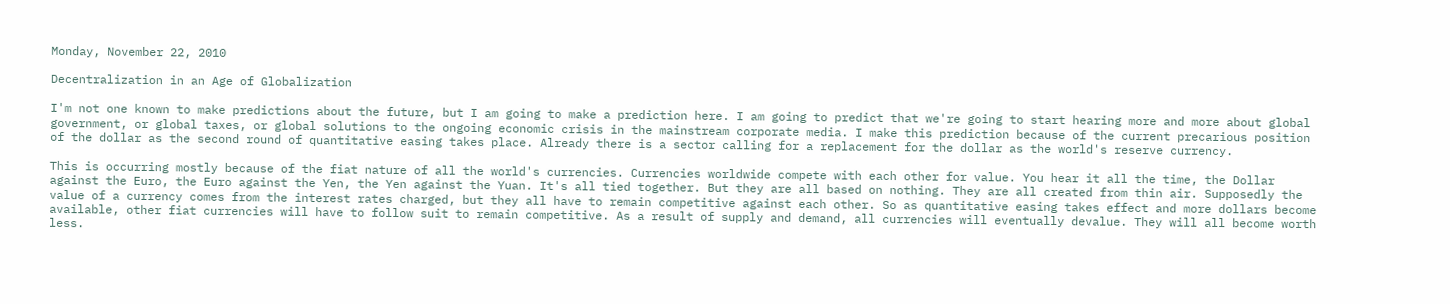Monday, November 22, 2010

Decentralization in an Age of Globalization

I'm not one known to make predictions about the future, but I am going to make a prediction here. I am going to predict that we're going to start hearing more and more about global government, or global taxes, or global solutions to the ongoing economic crisis in the mainstream corporate media. I make this prediction because of the current precarious position of the dollar as the second round of quantitative easing takes place. Already there is a sector calling for a replacement for the dollar as the world's reserve currency.

This is occurring mostly because of the fiat nature of all the world's currencies. Currencies worldwide compete with each other for value. You hear it all the time, the Dollar against the Euro, the Euro against the Yen, the Yen against the Yuan. It's all tied together. But they are all based on nothing. They are all created from thin air. Supposedly the value of a currency comes from the interest rates charged, but they all have to remain competitive against each other. So as quantitative easing takes effect and more dollars become available, other fiat currencies will have to follow suit to remain competitive. As a result of supply and demand, all currencies will eventually devalue. They will all become worth less.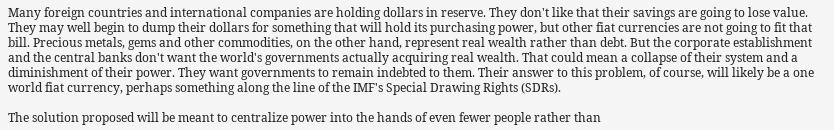Many foreign countries and international companies are holding dollars in reserve. They don't like that their savings are going to lose value. They may well begin to dump their dollars for something that will hold its purchasing power, but other fiat currencies are not going to fit that bill. Precious metals, gems and other commodities, on the other hand, represent real wealth rather than debt. But the corporate establishment and the central banks don't want the world's governments actually acquiring real wealth. That could mean a collapse of their system and a diminishment of their power. They want governments to remain indebted to them. Their answer to this problem, of course, will likely be a one world fiat currency, perhaps something along the line of the IMF's Special Drawing Rights (SDRs).

The solution proposed will be meant to centralize power into the hands of even fewer people rather than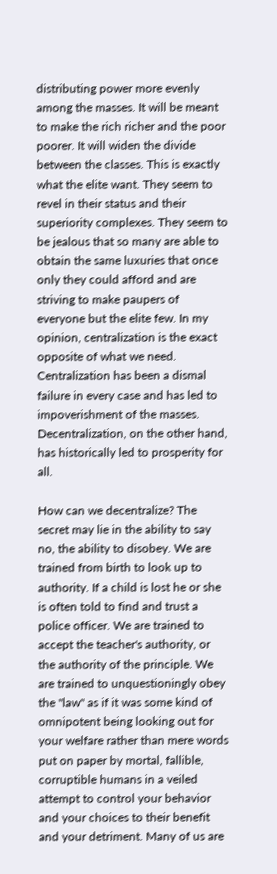distributing power more evenly among the masses. It will be meant to make the rich richer and the poor poorer. It will widen the divide between the classes. This is exactly what the elite want. They seem to revel in their status and their superiority complexes. They seem to be jealous that so many are able to obtain the same luxuries that once only they could afford and are striving to make paupers of everyone but the elite few. In my opinion, centralization is the exact opposite of what we need. Centralization has been a dismal failure in every case and has led to impoverishment of the masses. Decentralization, on the other hand, has historically led to prosperity for all.

How can we decentralize? The secret may lie in the ability to say no, the ability to disobey. We are trained from birth to look up to authority. If a child is lost he or she is often told to find and trust a police officer. We are trained to accept the teacher's authority, or the authority of the principle. We are trained to unquestioningly obey the "law" as if it was some kind of omnipotent being looking out for your welfare rather than mere words put on paper by mortal, fallible, corruptible humans in a veiled attempt to control your behavior and your choices to their benefit and your detriment. Many of us are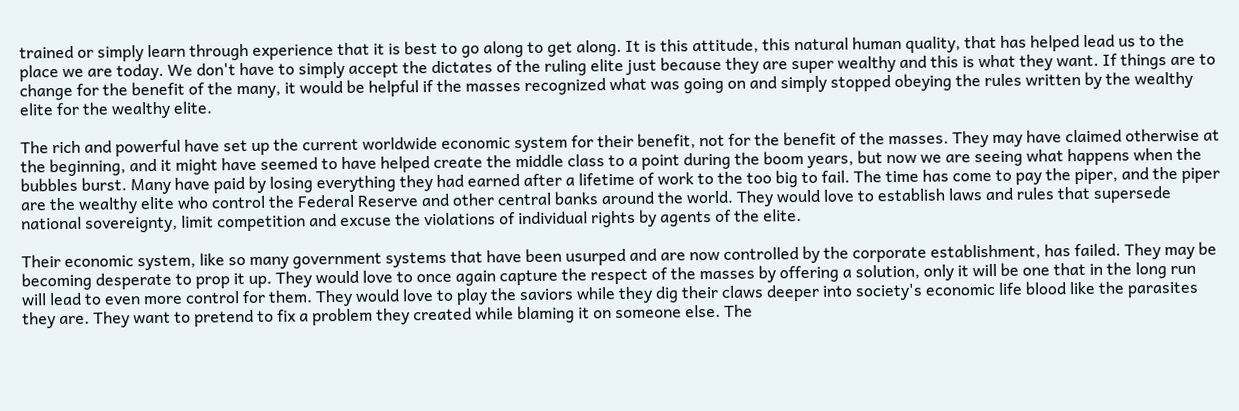trained or simply learn through experience that it is best to go along to get along. It is this attitude, this natural human quality, that has helped lead us to the place we are today. We don't have to simply accept the dictates of the ruling elite just because they are super wealthy and this is what they want. If things are to change for the benefit of the many, it would be helpful if the masses recognized what was going on and simply stopped obeying the rules written by the wealthy elite for the wealthy elite.

The rich and powerful have set up the current worldwide economic system for their benefit, not for the benefit of the masses. They may have claimed otherwise at the beginning, and it might have seemed to have helped create the middle class to a point during the boom years, but now we are seeing what happens when the bubbles burst. Many have paid by losing everything they had earned after a lifetime of work to the too big to fail. The time has come to pay the piper, and the piper are the wealthy elite who control the Federal Reserve and other central banks around the world. They would love to establish laws and rules that supersede national sovereignty, limit competition and excuse the violations of individual rights by agents of the elite.

Their economic system, like so many government systems that have been usurped and are now controlled by the corporate establishment, has failed. They may be becoming desperate to prop it up. They would love to once again capture the respect of the masses by offering a solution, only it will be one that in the long run will lead to even more control for them. They would love to play the saviors while they dig their claws deeper into society's economic life blood like the parasites they are. They want to pretend to fix a problem they created while blaming it on someone else. The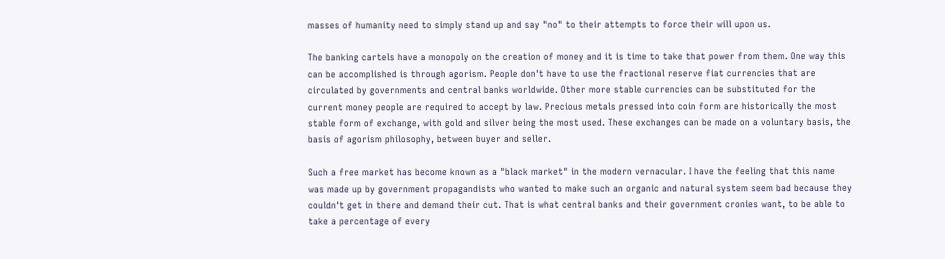masses of humanity need to simply stand up and say "no" to their attempts to force their will upon us.

The banking cartels have a monopoly on the creation of money and it is time to take that power from them. One way this can be accomplished is through agorism. People don't have to use the fractional reserve fiat currencies that are circulated by governments and central banks worldwide. Other more stable currencies can be substituted for the current money people are required to accept by law. Precious metals pressed into coin form are historically the most stable form of exchange, with gold and silver being the most used. These exchanges can be made on a voluntary basis, the basis of agorism philosophy, between buyer and seller.

Such a free market has become known as a "black market" in the modern vernacular. I have the feeling that this name was made up by government propagandists who wanted to make such an organic and natural system seem bad because they couldn't get in there and demand their cut. That is what central banks and their government cronies want, to be able to take a percentage of every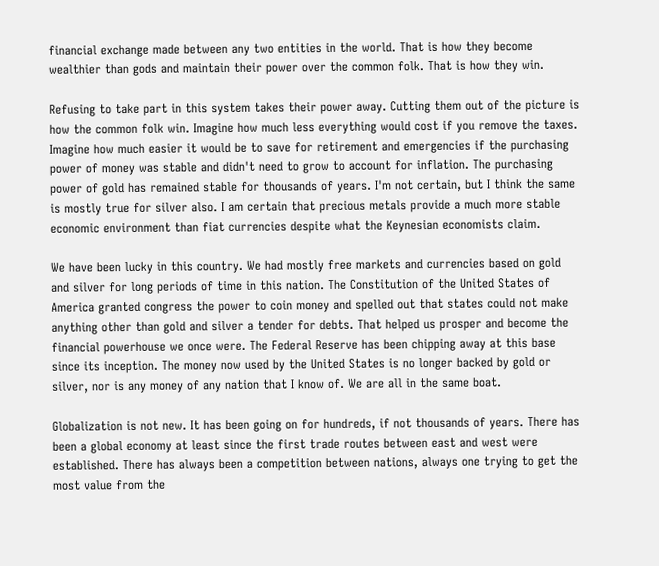financial exchange made between any two entities in the world. That is how they become wealthier than gods and maintain their power over the common folk. That is how they win.

Refusing to take part in this system takes their power away. Cutting them out of the picture is how the common folk win. Imagine how much less everything would cost if you remove the taxes. Imagine how much easier it would be to save for retirement and emergencies if the purchasing power of money was stable and didn't need to grow to account for inflation. The purchasing power of gold has remained stable for thousands of years. I'm not certain, but I think the same is mostly true for silver also. I am certain that precious metals provide a much more stable economic environment than fiat currencies despite what the Keynesian economists claim.

We have been lucky in this country. We had mostly free markets and currencies based on gold and silver for long periods of time in this nation. The Constitution of the United States of America granted congress the power to coin money and spelled out that states could not make anything other than gold and silver a tender for debts. That helped us prosper and become the financial powerhouse we once were. The Federal Reserve has been chipping away at this base since its inception. The money now used by the United States is no longer backed by gold or silver, nor is any money of any nation that I know of. We are all in the same boat.

Globalization is not new. It has been going on for hundreds, if not thousands of years. There has been a global economy at least since the first trade routes between east and west were established. There has always been a competition between nations, always one trying to get the most value from the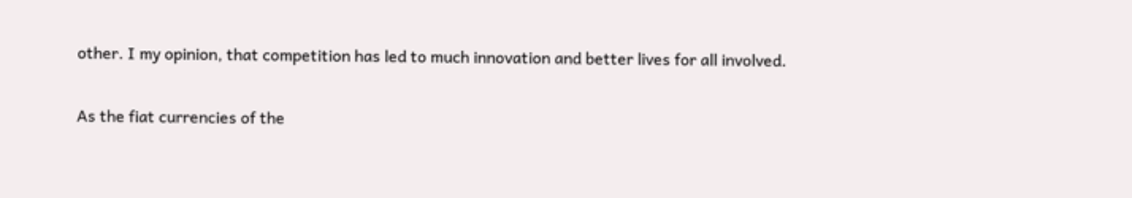other. I my opinion, that competition has led to much innovation and better lives for all involved.

As the fiat currencies of the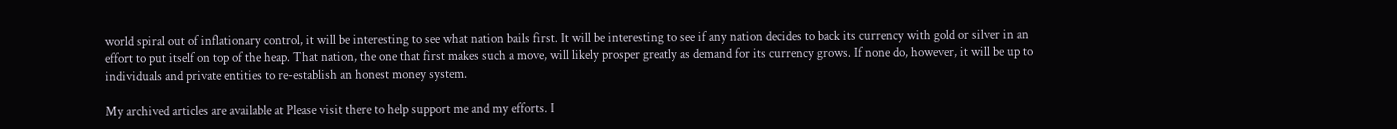world spiral out of inflationary control, it will be interesting to see what nation bails first. It will be interesting to see if any nation decides to back its currency with gold or silver in an effort to put itself on top of the heap. That nation, the one that first makes such a move, will likely prosper greatly as demand for its currency grows. If none do, however, it will be up to individuals and private entities to re-establish an honest money system.

My archived articles are available at Please visit there to help support me and my efforts. I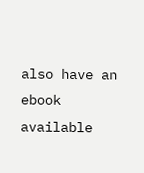also have an ebook available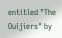entitled "The Ouijiers" by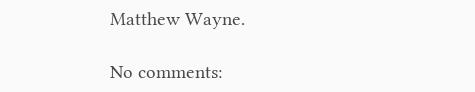Matthew Wayne.

No comments: